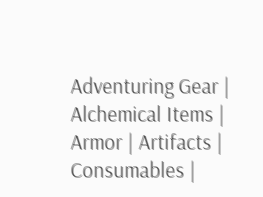Adventuring Gear | Alchemical Items | Armor | Artifacts | Consumables |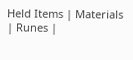Held Items | Materials | Runes |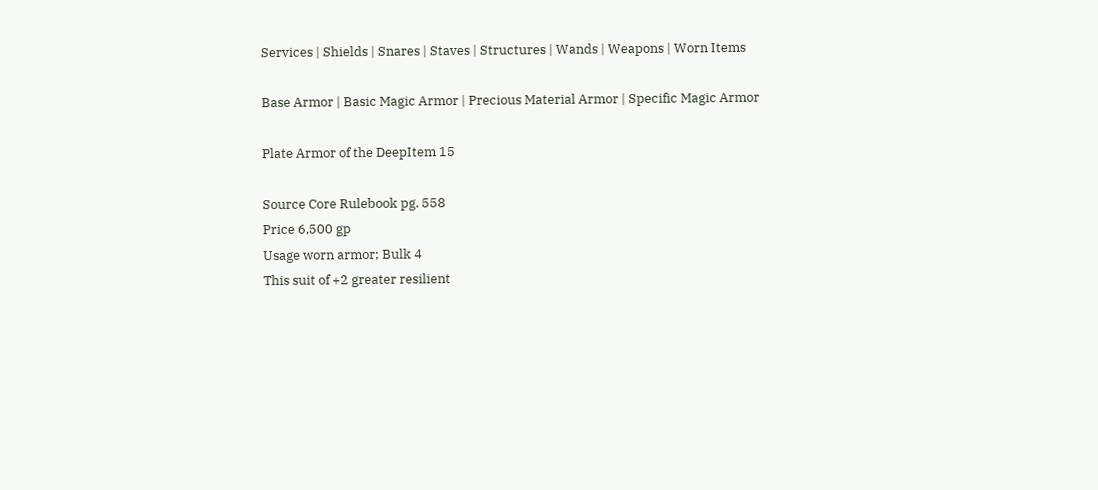Services | Shields | Snares | Staves | Structures | Wands | Weapons | Worn Items

Base Armor | Basic Magic Armor | Precious Material Armor | Specific Magic Armor

Plate Armor of the DeepItem 15

Source Core Rulebook pg. 558
Price 6,500 gp
Usage worn armor; Bulk 4
This suit of +2 greater resilient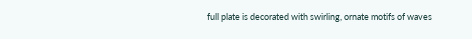full plate is decorated with swirling, ornate motifs of waves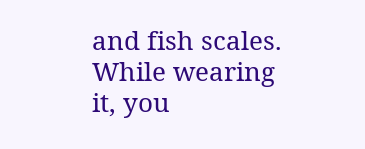and fish scales. While wearing it, you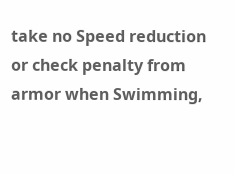take no Speed reduction or check penalty from armor when Swimming,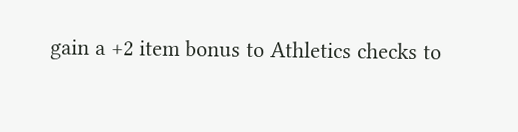gain a +2 item bonus to Athletics checks to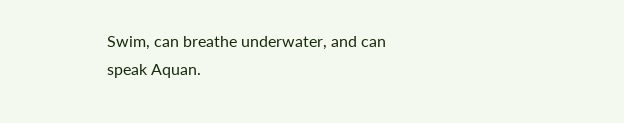Swim, can breathe underwater, and can speak Aquan.